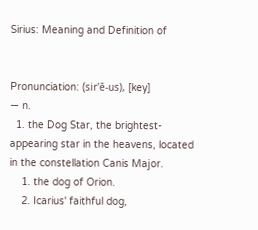Sirius: Meaning and Definition of


Pronunciation: (sir'ē-us), [key]
— n.
  1. the Dog Star, the brightest-appearing star in the heavens, located in the constellation Canis Major.
    1. the dog of Orion.
    2. Icarius' faithful dog,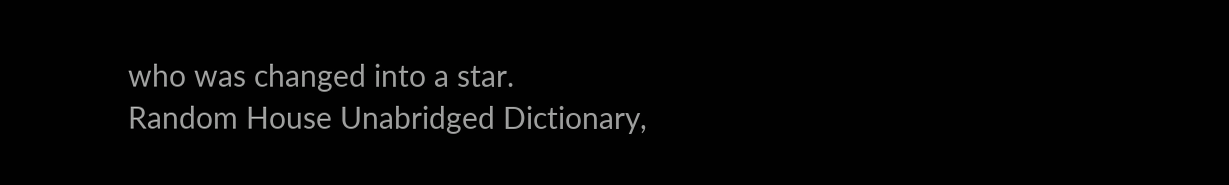who was changed into a star.
Random House Unabridged Dictionary,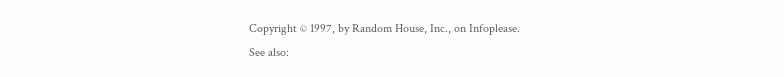Copyright © 1997, by Random House, Inc., on Infoplease.
See also: